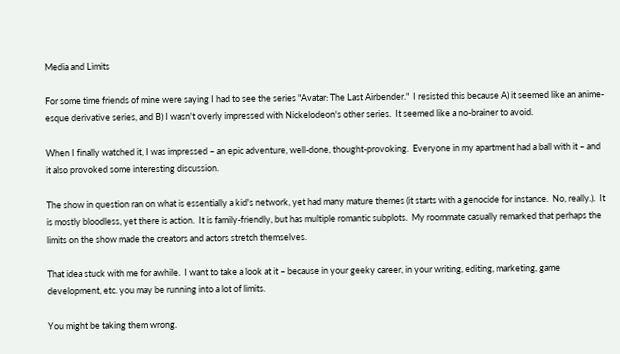Media and Limits

For some time friends of mine were saying I had to see the series "Avatar: The Last Airbender."  I resisted this because A) it seemed like an anime-esque derivative series, and B) I wasn't overly impressed with Nickelodeon's other series.  It seemed like a no-brainer to avoid.

When I finally watched it, I was impressed – an epic adventure, well-done, thought-provoking.  Everyone in my apartment had a ball with it – and it also provoked some interesting discussion.

The show in question ran on what is essentially a kid's network, yet had many mature themes (it starts with a genocide for instance.  No, really.).  It is mostly bloodless, yet there is action.  It is family-friendly, but has multiple romantic subplots.  My roommate casually remarked that perhaps the limits on the show made the creators and actors stretch themselves.

That idea stuck with me for awhile.  I want to take a look at it – because in your geeky career, in your writing, editing, marketing, game development, etc. you may be running into a lot of limits.

You might be taking them wrong.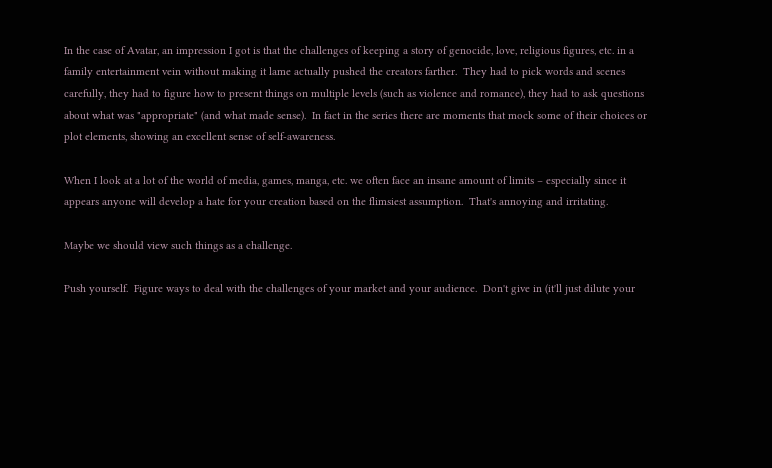In the case of Avatar, an impression I got is that the challenges of keeping a story of genocide, love, religious figures, etc. in a family entertainment vein without making it lame actually pushed the creators farther.  They had to pick words and scenes carefully, they had to figure how to present things on multiple levels (such as violence and romance), they had to ask questions about what was "appropriate" (and what made sense).  In fact in the series there are moments that mock some of their choices or plot elements, showing an excellent sense of self-awareness.

When I look at a lot of the world of media, games, manga, etc. we often face an insane amount of limits – especially since it appears anyone will develop a hate for your creation based on the flimsiest assumption.  That's annoying and irritating.

Maybe we should view such things as a challenge.

Push yourself.  Figure ways to deal with the challenges of your market and your audience.  Don't give in (it'll just dilute your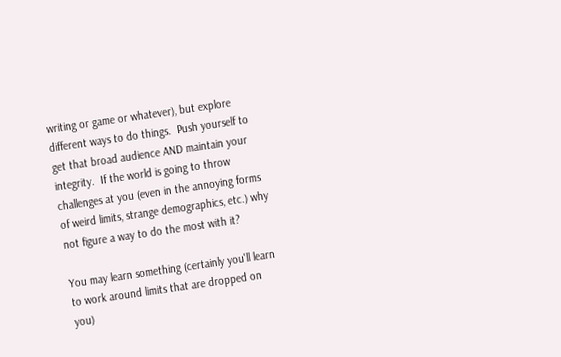writing or game or whatever), but explore different ways to do things.  Push yourself to get that broad audience AND maintain your integrity.  If the world is going to throw challenges at you (even in the annoying forms of weird limits, strange demographics, etc.) why not figure a way to do the most with it?

You may learn something (certainly you'll learn to work around limits that are dropped on you)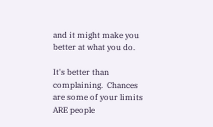and it might make you better at what you do.

It's better than complaining.  Chances are some of your limits ARE people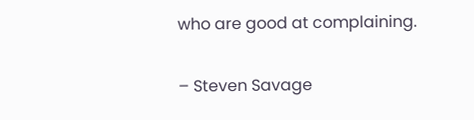who are good at complaining.

– Steven Savage